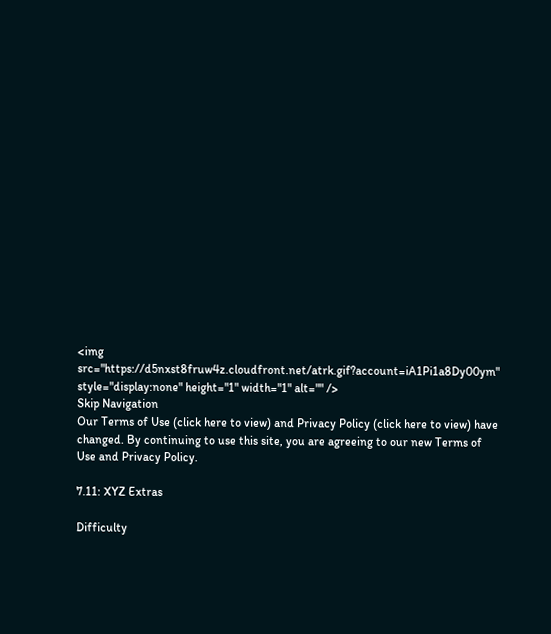<img src="https://d5nxst8fruw4z.cloudfront.net/atrk.gif?account=iA1Pi1a8Dy00ym" style="display:none" height="1" width="1" alt="" />
Skip Navigation
Our Terms of Use (click here to view) and Privacy Policy (click here to view) have changed. By continuing to use this site, you are agreeing to our new Terms of Use and Privacy Policy.

7.11: XYZ Extras

Difficulty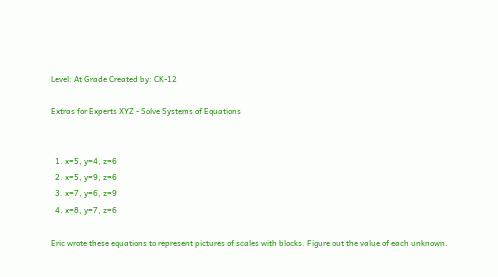Level: At Grade Created by: CK-12

Extras for Experts XYZ - Solve Systems of Equations


  1. x=5, y=4, z=6
  2. x=5, y=9, z=6
  3. x=7, y=6, z=9
  4. x=8, y=7, z=6

Eric wrote these equations to represent pictures of scales with blocks. Figure out the value of each unknown.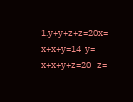1.y+y+z+z=20x= x+x+y=14  y= x+x+y+z=20   z=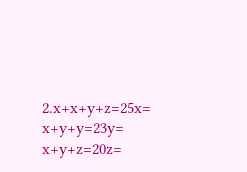2.x+x+y+z=25x= x+y+y=23y= x+y+z=20z=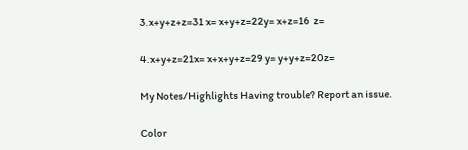3.x+y+z+z=31 x= x+y+z=22y= x+z=16  z=

4.x+y+z=21x= x+x+y+z=29 y= y+y+z=20z=

My Notes/Highlights Having trouble? Report an issue.

Color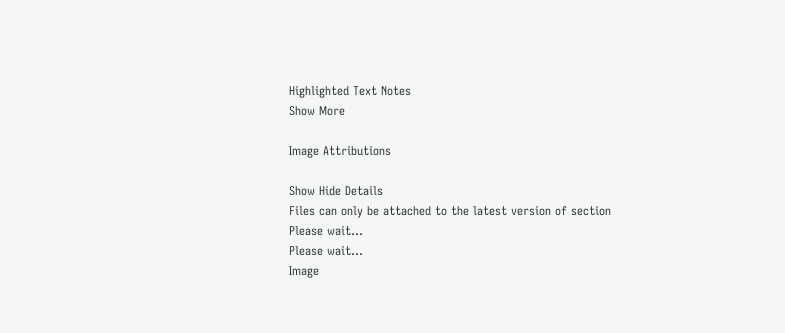Highlighted Text Notes
Show More

Image Attributions

Show Hide Details
Files can only be attached to the latest version of section
Please wait...
Please wait...
Image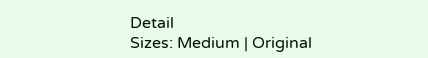Detail
Sizes: Medium | Original